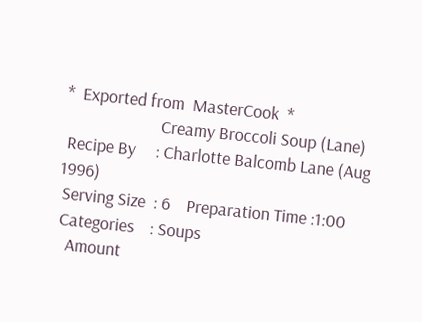*  Exported from  MasterCook  *
                        Creamy Broccoli Soup (Lane)
 Recipe By     : Charlotte Balcomb Lane (Aug 1996)
 Serving Size  : 6    Preparation Time :1:00
 Categories    : Soups
   Amount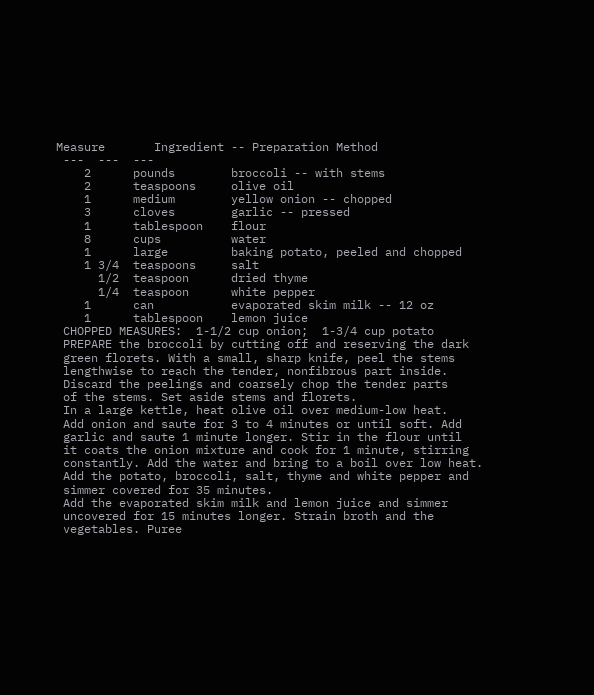Measure       Ingredient -- Preparation Method
 ---  ---  ---
    2      pounds        broccoli -- with stems
    2      teaspoons     olive oil
    1      medium        yellow onion -- chopped
    3      cloves        garlic -- pressed
    1      tablespoon    flour
    8      cups          water
    1      large         baking potato, peeled and chopped
    1 3/4  teaspoons     salt
      1/2  teaspoon      dried thyme
      1/4  teaspoon      white pepper
    1      can           evaporated skim milk -- 12 oz
    1      tablespoon    lemon juice
 CHOPPED MEASURES:  1-1/2 cup onion;  1-3/4 cup potato
 PREPARE the broccoli by cutting off and reserving the dark
 green florets. With a small, sharp knife, peel the stems
 lengthwise to reach the tender, nonfibrous part inside.
 Discard the peelings and coarsely chop the tender parts
 of the stems. Set aside stems and florets.
 In a large kettle, heat olive oil over medium-low heat.
 Add onion and saute for 3 to 4 minutes or until soft. Add
 garlic and saute 1 minute longer. Stir in the flour until
 it coats the onion mixture and cook for 1 minute, stirring
 constantly. Add the water and bring to a boil over low heat.
 Add the potato, broccoli, salt, thyme and white pepper and
 simmer covered for 35 minutes.
 Add the evaporated skim milk and lemon juice and simmer
 uncovered for 15 minutes longer. Strain broth and the
 vegetables. Puree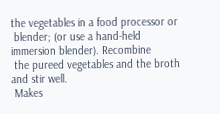the vegetables in a food processor or
 blender; (or use a hand-held immersion blender). Recombine
 the pureed vegetables and the broth and stir well.
 Makes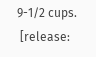9-1/2 cups.
 [release: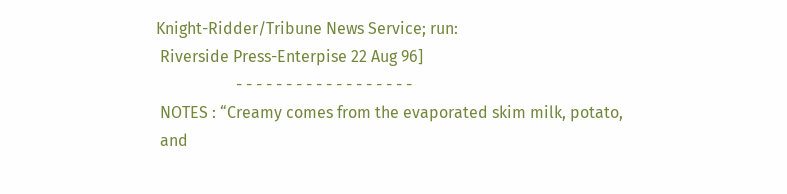Knight-Ridder/Tribune News Service; run:
 Riverside Press-Enterpise 22 Aug 96]
                    - - - - - - - - - - - - - - - - - -
 NOTES : “Creamy comes from the evaporated skim milk, potato,
 and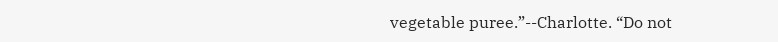vegetable puree.”--Charlotte. “Do not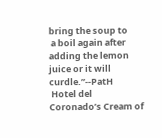bring the soup to
 a boil again after adding the lemon juice or it will curdle.”--PatH
 Hotel del Coronado’s Cream of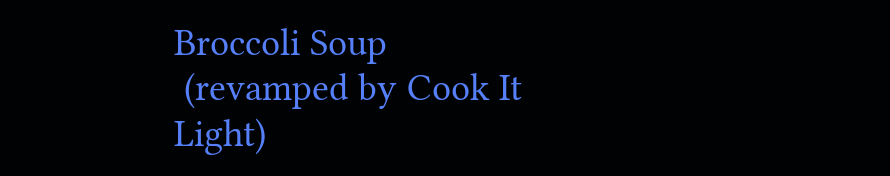Broccoli Soup
 (revamped by Cook It Light)